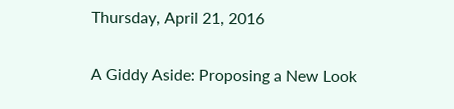Thursday, April 21, 2016

A Giddy Aside: Proposing a New Look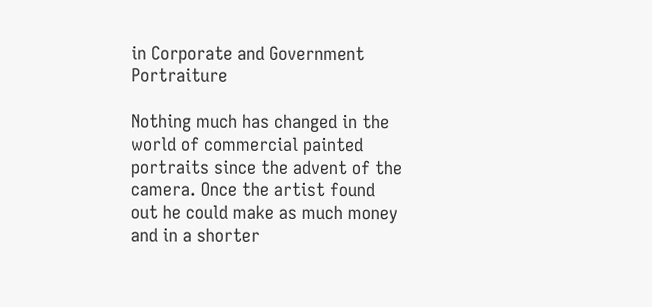in Corporate and Government Portraiture

Nothing much has changed in the world of commercial painted portraits since the advent of the camera. Once the artist found out he could make as much money and in a shorter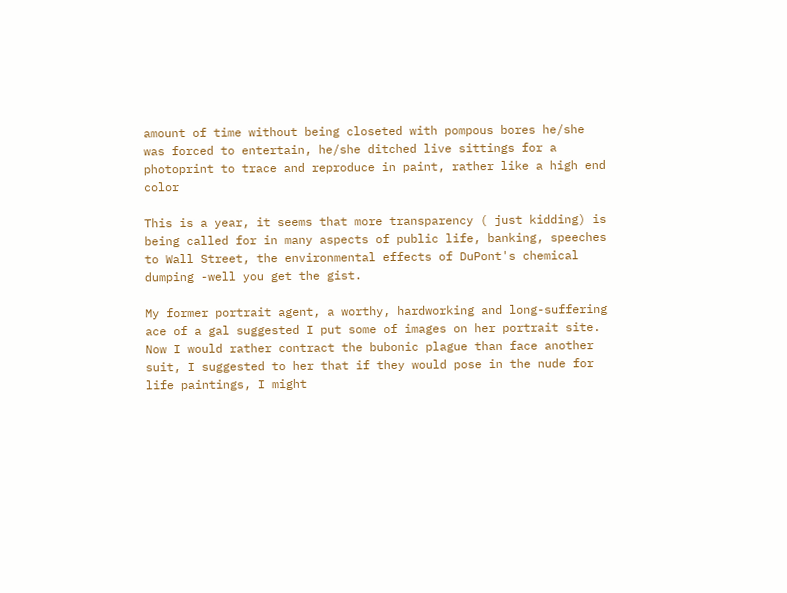amount of time without being closeted with pompous bores he/she was forced to entertain, he/she ditched live sittings for a photoprint to trace and reproduce in paint, rather like a high end color

This is a year, it seems that more transparency ( just kidding) is being called for in many aspects of public life, banking, speeches to Wall Street, the environmental effects of DuPont's chemical dumping -well you get the gist.

My former portrait agent, a worthy, hardworking and long-suffering ace of a gal suggested I put some of images on her portrait site. Now I would rather contract the bubonic plague than face another suit, I suggested to her that if they would pose in the nude for life paintings, I might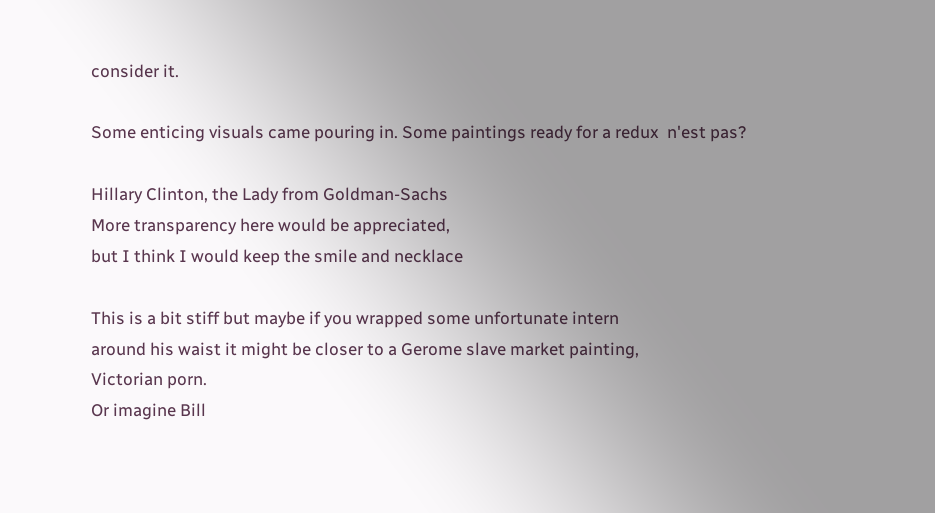consider it.

Some enticing visuals came pouring in. Some paintings ready for a redux  n'est pas?

Hillary Clinton, the Lady from Goldman-Sachs
More transparency here would be appreciated,
but I think I would keep the smile and necklace

This is a bit stiff but maybe if you wrapped some unfortunate intern
around his waist it might be closer to a Gerome slave market painting,
Victorian porn.
Or imagine Bill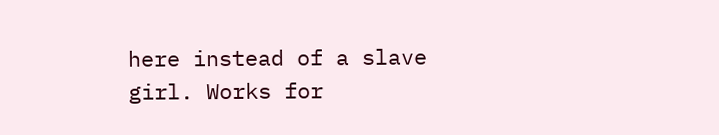here instead of a slave girl. Works for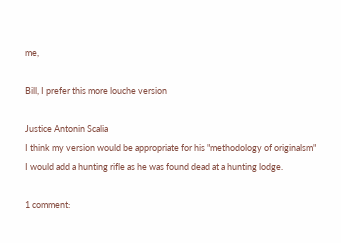me,

Bill, I prefer this more louche version

Justice Antonin Scalia
I think my version would be appropriate for his "methodology of originalsm"
I would add a hunting rifle as he was found dead at a hunting lodge.

1 comment: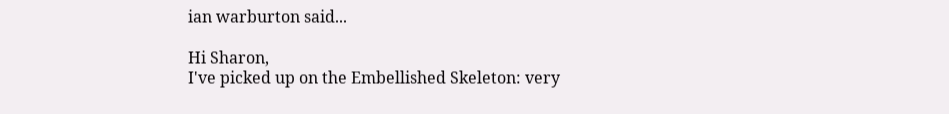ian warburton said...

Hi Sharon,
I've picked up on the Embellished Skeleton: very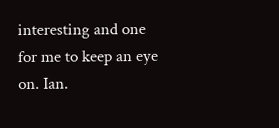interesting and one for me to keep an eye on. Ian.